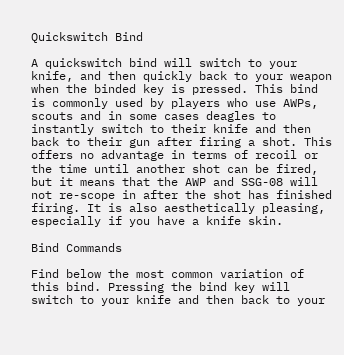Quickswitch Bind

A quickswitch bind will switch to your knife, and then quickly back to your weapon when the binded key is pressed. This bind is commonly used by players who use AWPs, scouts and in some cases deagles to instantly switch to their knife and then back to their gun after firing a shot. This offers no advantage in terms of recoil or the time until another shot can be fired, but it means that the AWP and SSG-08 will not re-scope in after the shot has finished firing. It is also aesthetically pleasing, especially if you have a knife skin.

Bind Commands

Find below the most common variation of this bind. Pressing the bind key will switch to your knife and then back to your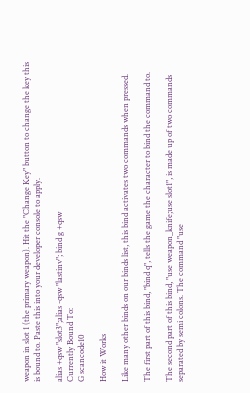weapon in slot 1 (the primary weapon). Hit the "Change Key" button to change the key this is bound to. Paste this into your developer console to apply.

alias +qsw "slot3";alias -qsw "lastinv"; bind g +qsw
Currently Bound To:
G scancode10

How it Works

Like many other binds on our binds list, this bind activates two commands when pressed.

The first part of this bind, "bind q", tells the game the character to bind the command to.

The second part of this bind, "use weapon_knife;use slot1", is made up of two commands separated by semi colons. The command "use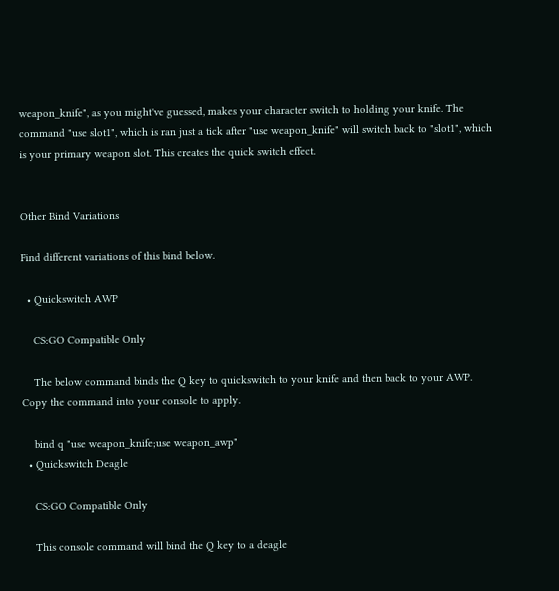weapon_knife", as you might've guessed, makes your character switch to holding your knife. The command "use slot1", which is ran just a tick after "use weapon_knife" will switch back to "slot1", which is your primary weapon slot. This creates the quick switch effect.


Other Bind Variations

Find different variations of this bind below.

  • Quickswitch AWP

    CS:GO Compatible Only

    The below command binds the Q key to quickswitch to your knife and then back to your AWP. Copy the command into your console to apply.

    bind q "use weapon_knife;use weapon_awp"
  • Quickswitch Deagle

    CS:GO Compatible Only

    This console command will bind the Q key to a deagle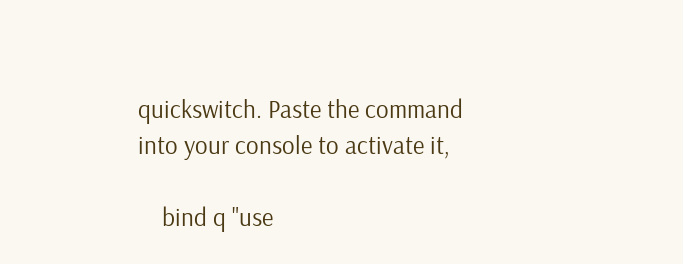quickswitch. Paste the command into your console to activate it,

    bind q "use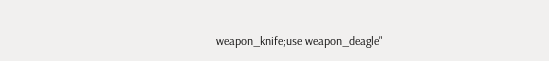weapon_knife;use weapon_deagle"